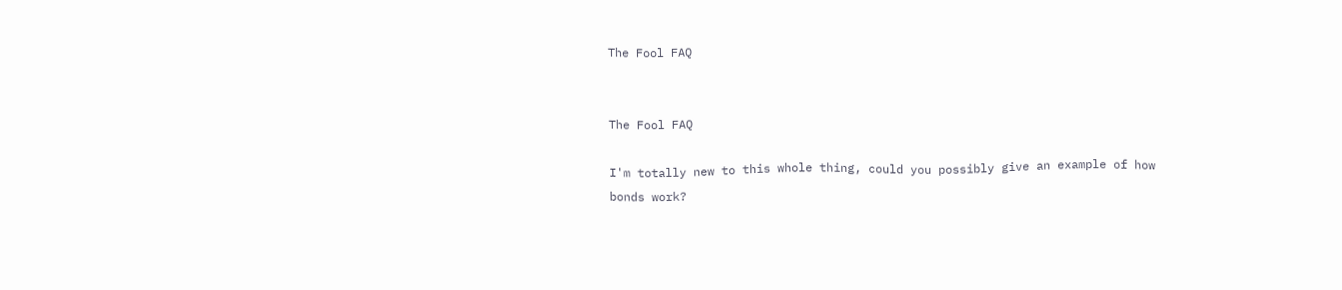The Fool FAQ


The Fool FAQ

I'm totally new to this whole thing, could you possibly give an example of how bonds work?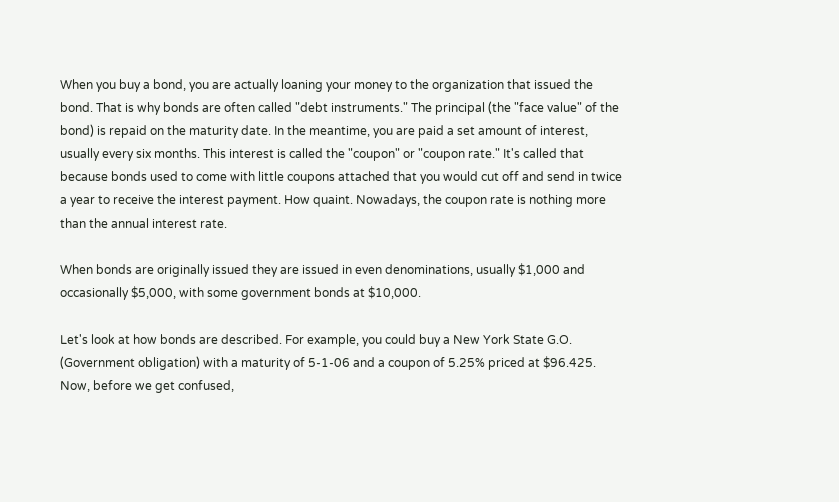When you buy a bond, you are actually loaning your money to the organization that issued the bond. That is why bonds are often called "debt instruments." The principal (the "face value" of the bond) is repaid on the maturity date. In the meantime, you are paid a set amount of interest, usually every six months. This interest is called the "coupon" or "coupon rate." It's called that because bonds used to come with little coupons attached that you would cut off and send in twice a year to receive the interest payment. How quaint. Nowadays, the coupon rate is nothing more than the annual interest rate.

When bonds are originally issued they are issued in even denominations, usually $1,000 and occasionally $5,000, with some government bonds at $10,000.

Let's look at how bonds are described. For example, you could buy a New York State G.O. (Government obligation) with a maturity of 5-1-06 and a coupon of 5.25% priced at $96.425. Now, before we get confused,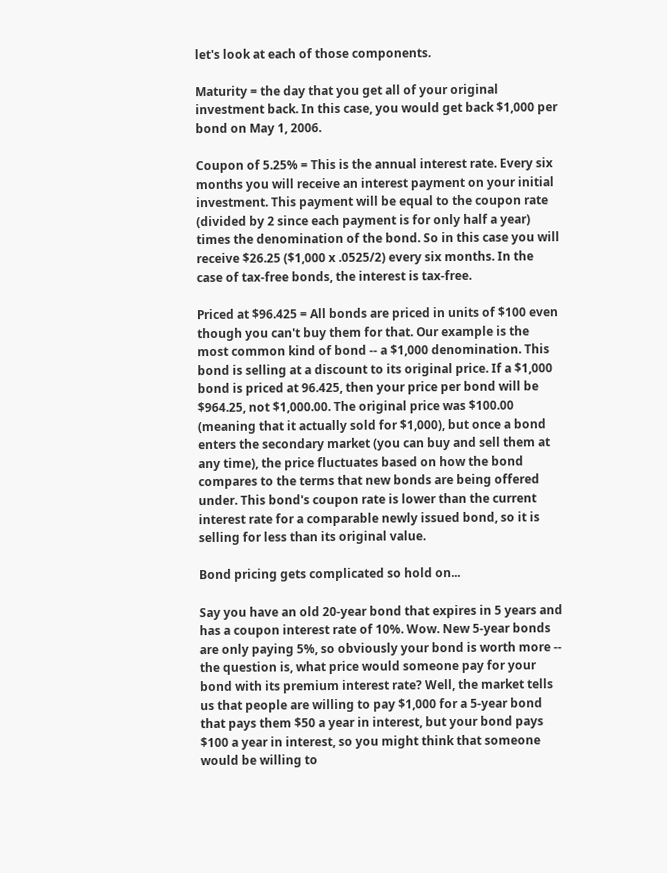let's look at each of those components.

Maturity = the day that you get all of your original investment back. In this case, you would get back $1,000 per bond on May 1, 2006.

Coupon of 5.25% = This is the annual interest rate. Every six months you will receive an interest payment on your initial investment. This payment will be equal to the coupon rate (divided by 2 since each payment is for only half a year) times the denomination of the bond. So in this case you will receive $26.25 ($1,000 x .0525/2) every six months. In the case of tax-free bonds, the interest is tax-free.

Priced at $96.425 = All bonds are priced in units of $100 even though you can't buy them for that. Our example is the most common kind of bond -- a $1,000 denomination. This bond is selling at a discount to its original price. If a $1,000 bond is priced at 96.425, then your price per bond will be $964.25, not $1,000.00. The original price was $100.00 (meaning that it actually sold for $1,000), but once a bond enters the secondary market (you can buy and sell them at any time), the price fluctuates based on how the bond compares to the terms that new bonds are being offered under. This bond's coupon rate is lower than the current interest rate for a comparable newly issued bond, so it is selling for less than its original value.

Bond pricing gets complicated so hold on...

Say you have an old 20-year bond that expires in 5 years and has a coupon interest rate of 10%. Wow. New 5-year bonds are only paying 5%, so obviously your bond is worth more -- the question is, what price would someone pay for your bond with its premium interest rate? Well, the market tells us that people are willing to pay $1,000 for a 5-year bond that pays them $50 a year in interest, but your bond pays $100 a year in interest, so you might think that someone would be willing to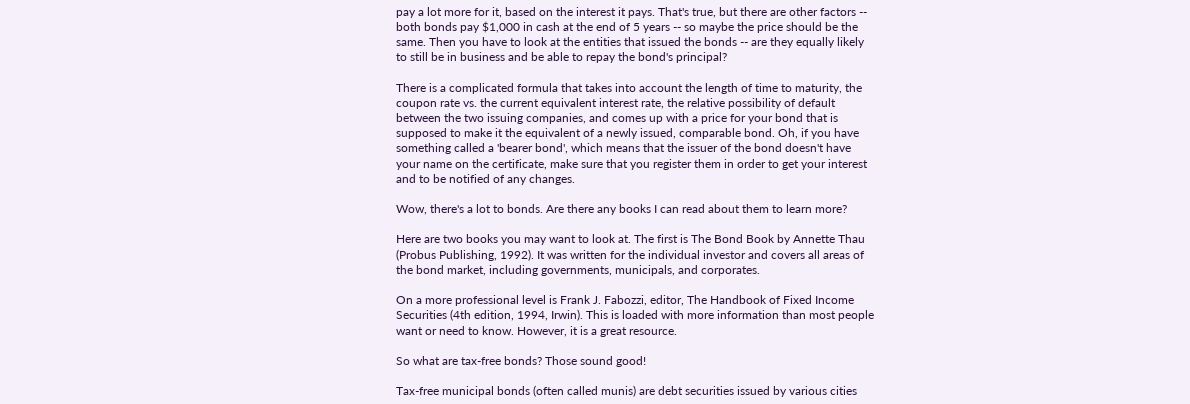pay a lot more for it, based on the interest it pays. That's true, but there are other factors -- both bonds pay $1,000 in cash at the end of 5 years -- so maybe the price should be the same. Then you have to look at the entities that issued the bonds -- are they equally likely to still be in business and be able to repay the bond's principal?

There is a complicated formula that takes into account the length of time to maturity, the coupon rate vs. the current equivalent interest rate, the relative possibility of default between the two issuing companies, and comes up with a price for your bond that is supposed to make it the equivalent of a newly issued, comparable bond. Oh, if you have something called a 'bearer bond', which means that the issuer of the bond doesn't have your name on the certificate, make sure that you register them in order to get your interest and to be notified of any changes.

Wow, there's a lot to bonds. Are there any books I can read about them to learn more?

Here are two books you may want to look at. The first is The Bond Book by Annette Thau (Probus Publishing, 1992). It was written for the individual investor and covers all areas of the bond market, including governments, municipals, and corporates.

On a more professional level is Frank J. Fabozzi, editor, The Handbook of Fixed Income Securities (4th edition, 1994, Irwin). This is loaded with more information than most people want or need to know. However, it is a great resource.

So what are tax-free bonds? Those sound good!

Tax-free municipal bonds (often called munis) are debt securities issued by various cities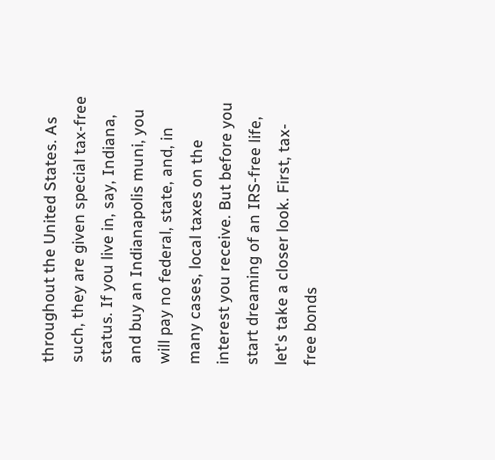throughout the United States. As such, they are given special tax-free status. If you live in, say, Indiana, and buy an Indianapolis muni, you will pay no federal, state, and, in many cases, local taxes on the interest you receive. But before you start dreaming of an IRS-free life, let's take a closer look. First, tax-free bonds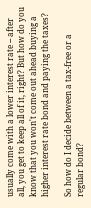usually come with a lower interest rate -- after all, you get to keep all of it, right? But how do you know that you won't come out ahead buying a higher interest rate bond and paying the taxes?

So how do I decide between a tax-free or a regular bond?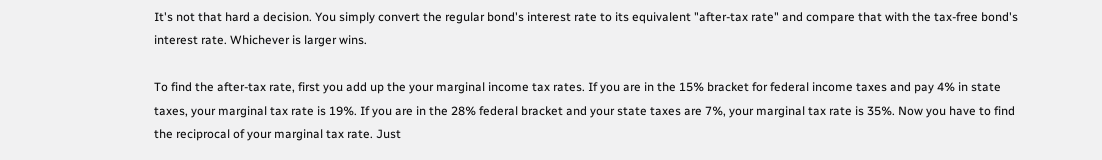It's not that hard a decision. You simply convert the regular bond's interest rate to its equivalent "after-tax rate" and compare that with the tax-free bond's interest rate. Whichever is larger wins.

To find the after-tax rate, first you add up the your marginal income tax rates. If you are in the 15% bracket for federal income taxes and pay 4% in state taxes, your marginal tax rate is 19%. If you are in the 28% federal bracket and your state taxes are 7%, your marginal tax rate is 35%. Now you have to find the reciprocal of your marginal tax rate. Just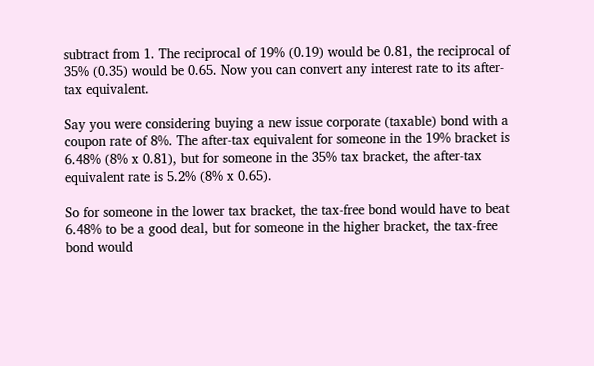subtract from 1. The reciprocal of 19% (0.19) would be 0.81, the reciprocal of 35% (0.35) would be 0.65. Now you can convert any interest rate to its after-tax equivalent.

Say you were considering buying a new issue corporate (taxable) bond with a coupon rate of 8%. The after-tax equivalent for someone in the 19% bracket is 6.48% (8% x 0.81), but for someone in the 35% tax bracket, the after-tax equivalent rate is 5.2% (8% x 0.65).

So for someone in the lower tax bracket, the tax-free bond would have to beat 6.48% to be a good deal, but for someone in the higher bracket, the tax-free bond would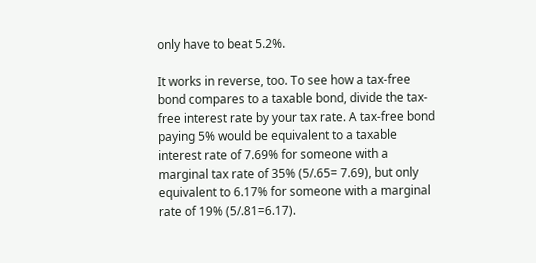only have to beat 5.2%.

It works in reverse, too. To see how a tax-free bond compares to a taxable bond, divide the tax-free interest rate by your tax rate. A tax-free bond paying 5% would be equivalent to a taxable interest rate of 7.69% for someone with a marginal tax rate of 35% (5/.65= 7.69), but only equivalent to 6.17% for someone with a marginal rate of 19% (5/.81=6.17).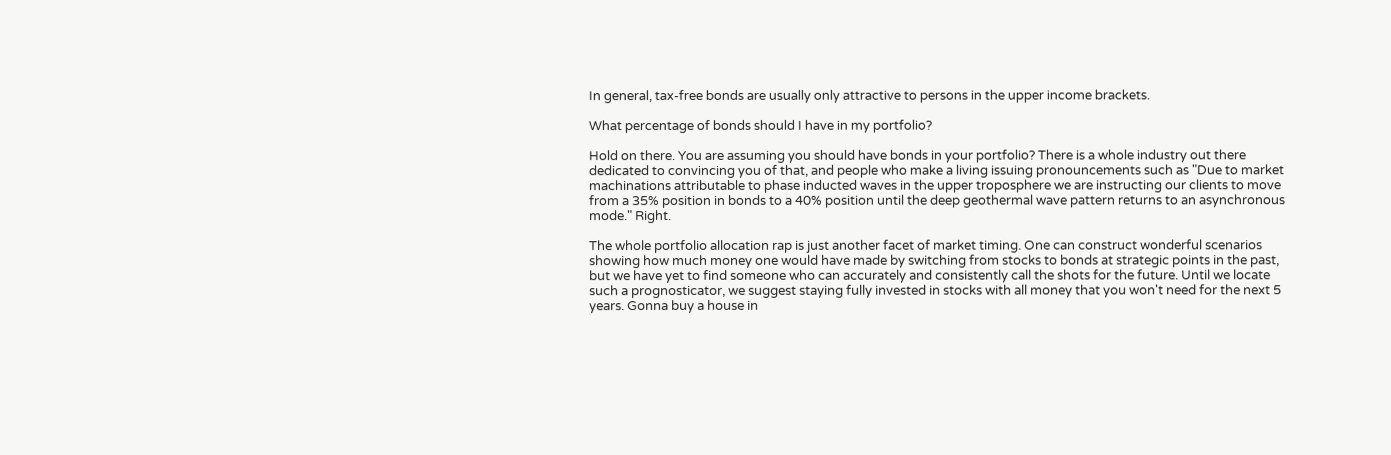In general, tax-free bonds are usually only attractive to persons in the upper income brackets.

What percentage of bonds should I have in my portfolio?

Hold on there. You are assuming you should have bonds in your portfolio? There is a whole industry out there dedicated to convincing you of that, and people who make a living issuing pronouncements such as "Due to market machinations attributable to phase inducted waves in the upper troposphere we are instructing our clients to move from a 35% position in bonds to a 40% position until the deep geothermal wave pattern returns to an asynchronous mode." Right.

The whole portfolio allocation rap is just another facet of market timing. One can construct wonderful scenarios showing how much money one would have made by switching from stocks to bonds at strategic points in the past, but we have yet to find someone who can accurately and consistently call the shots for the future. Until we locate such a prognosticator, we suggest staying fully invested in stocks with all money that you won't need for the next 5 years. Gonna buy a house in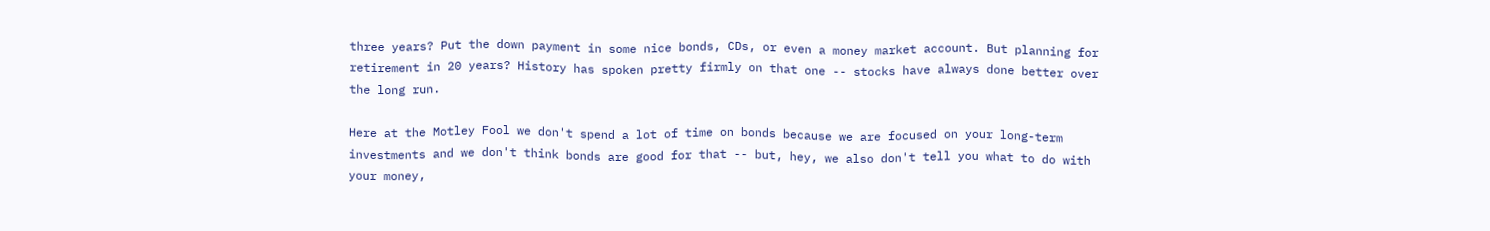three years? Put the down payment in some nice bonds, CDs, or even a money market account. But planning for retirement in 20 years? History has spoken pretty firmly on that one -- stocks have always done better over the long run.

Here at the Motley Fool we don't spend a lot of time on bonds because we are focused on your long-term investments and we don't think bonds are good for that -- but, hey, we also don't tell you what to do with your money,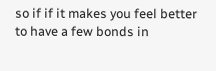so if if it makes you feel better to have a few bonds in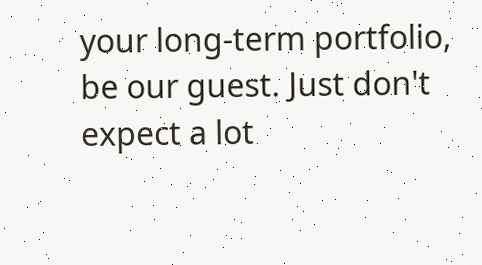your long-term portfolio, be our guest. Just don't expect a lot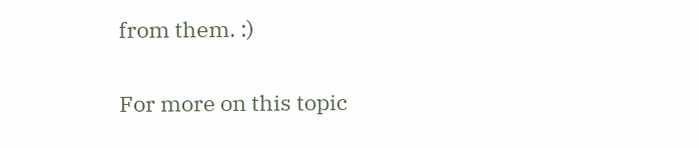from them. :)

For more on this topic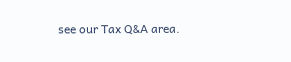see our Tax Q&A area.